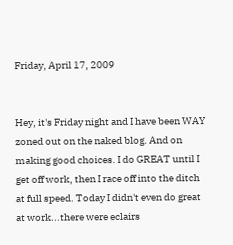Friday, April 17, 2009


Hey, it's Friday night and I have been WAY zoned out on the naked blog. And on making good choices. I do GREAT until I get off work, then I race off into the ditch at full speed. Today I didn't even do great at work...there were eclairs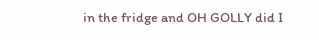in the fridge and OH GOLLY did I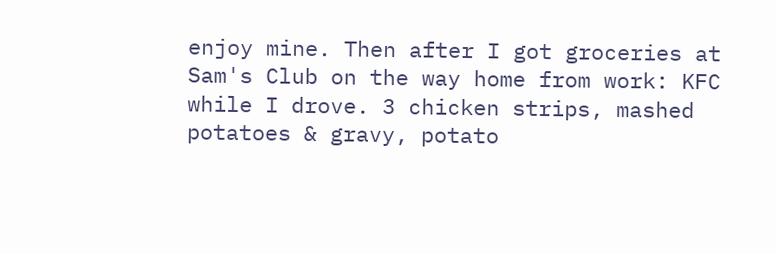enjoy mine. Then after I got groceries at Sam's Club on the way home from work: KFC while I drove. 3 chicken strips, mashed potatoes & gravy, potato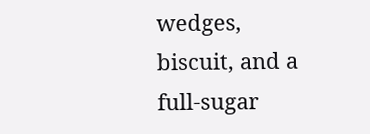wedges, biscuit, and a full-sugar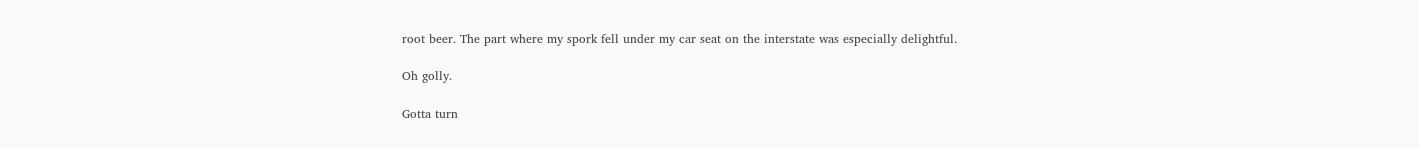root beer. The part where my spork fell under my car seat on the interstate was especially delightful.

Oh golly.

Gotta turn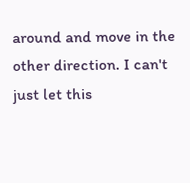around and move in the other direction. I can't just let this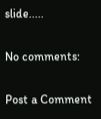slide.....

No comments:

Post a Comment